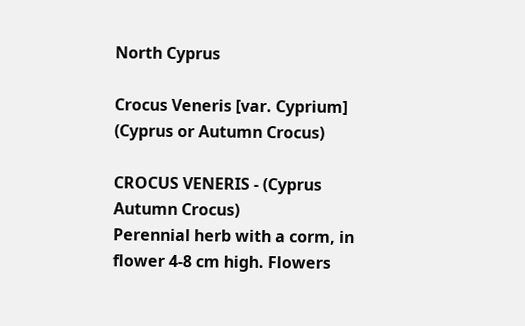North Cyprus

Crocus Veneris [var. Cyprium]
(Cyprus or Autumn Crocus)

CROCUS VENERIS - (Cyprus Autumn Crocus)
Perennial herb with a corm, in flower 4-8 cm high. Flowers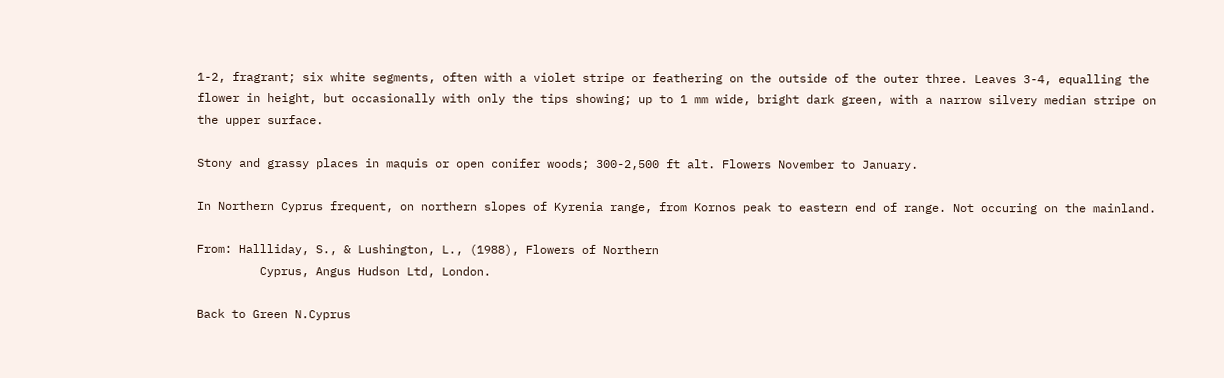1-2, fragrant; six white segments, often with a violet stripe or feathering on the outside of the outer three. Leaves 3-4, equalling the flower in height, but occasionally with only the tips showing; up to 1 mm wide, bright dark green, with a narrow silvery median stripe on the upper surface.

Stony and grassy places in maquis or open conifer woods; 300-2,500 ft alt. Flowers November to January.

In Northern Cyprus frequent, on northern slopes of Kyrenia range, from Kornos peak to eastern end of range. Not occuring on the mainland.

From: Hallliday, S., & Lushington, L., (1988), Flowers of Northern
         Cyprus, Angus Hudson Ltd, London.

Back to Green N.Cyprus